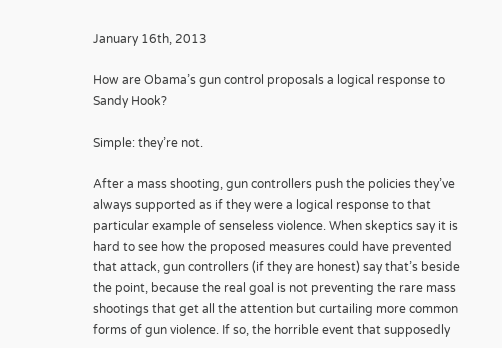January 16th, 2013

How are Obama’s gun control proposals a logical response to Sandy Hook?

Simple: they’re not.

After a mass shooting, gun controllers push the policies they’ve always supported as if they were a logical response to that particular example of senseless violence. When skeptics say it is hard to see how the proposed measures could have prevented that attack, gun controllers (if they are honest) say that’s beside the point, because the real goal is not preventing the rare mass shootings that get all the attention but curtailing more common forms of gun violence. If so, the horrible event that supposedly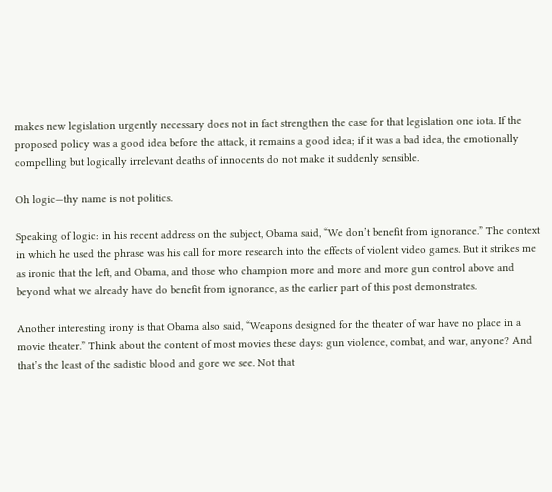makes new legislation urgently necessary does not in fact strengthen the case for that legislation one iota. If the proposed policy was a good idea before the attack, it remains a good idea; if it was a bad idea, the emotionally compelling but logically irrelevant deaths of innocents do not make it suddenly sensible.

Oh logic—thy name is not politics.

Speaking of logic: in his recent address on the subject, Obama said, “We don’t benefit from ignorance.” The context in which he used the phrase was his call for more research into the effects of violent video games. But it strikes me as ironic that the left, and Obama, and those who champion more and more and more gun control above and beyond what we already have do benefit from ignorance, as the earlier part of this post demonstrates.

Another interesting irony is that Obama also said, “Weapons designed for the theater of war have no place in a movie theater.” Think about the content of most movies these days: gun violence, combat, and war, anyone? And that’s the least of the sadistic blood and gore we see. Not that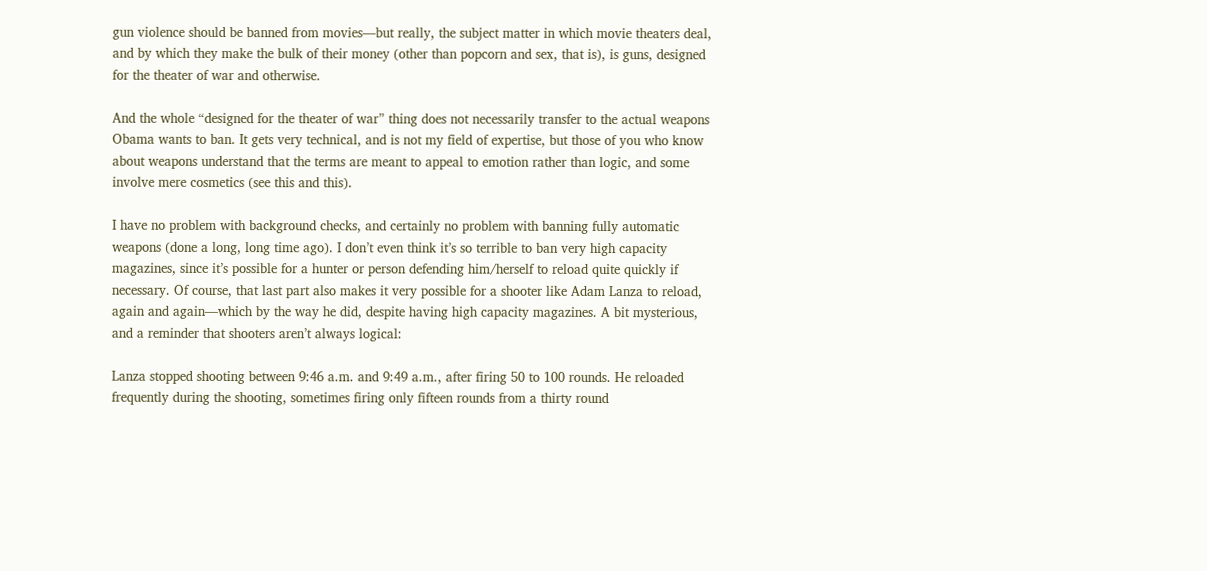gun violence should be banned from movies—but really, the subject matter in which movie theaters deal, and by which they make the bulk of their money (other than popcorn and sex, that is), is guns, designed for the theater of war and otherwise.

And the whole “designed for the theater of war” thing does not necessarily transfer to the actual weapons Obama wants to ban. It gets very technical, and is not my field of expertise, but those of you who know about weapons understand that the terms are meant to appeal to emotion rather than logic, and some involve mere cosmetics (see this and this).

I have no problem with background checks, and certainly no problem with banning fully automatic weapons (done a long, long time ago). I don’t even think it’s so terrible to ban very high capacity magazines, since it’s possible for a hunter or person defending him/herself to reload quite quickly if necessary. Of course, that last part also makes it very possible for a shooter like Adam Lanza to reload, again and again—which by the way he did, despite having high capacity magazines. A bit mysterious, and a reminder that shooters aren’t always logical:

Lanza stopped shooting between 9:46 a.m. and 9:49 a.m., after firing 50 to 100 rounds. He reloaded frequently during the shooting, sometimes firing only fifteen rounds from a thirty round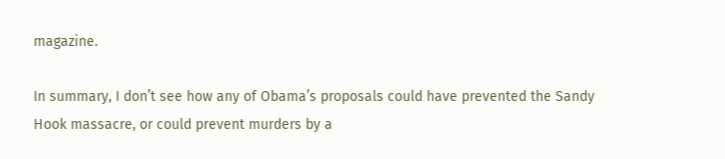magazine.

In summary, I don’t see how any of Obama’s proposals could have prevented the Sandy Hook massacre, or could prevent murders by a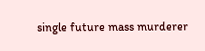single future mass murderer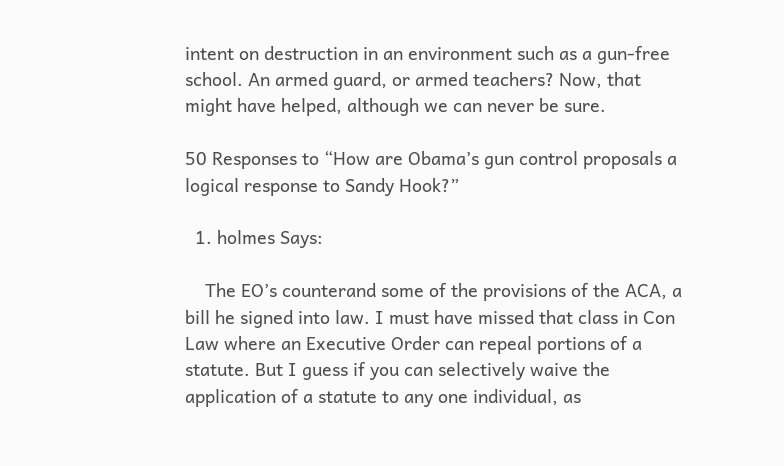intent on destruction in an environment such as a gun-free school. An armed guard, or armed teachers? Now, that might have helped, although we can never be sure.

50 Responses to “How are Obama’s gun control proposals a logical response to Sandy Hook?”

  1. holmes Says:

    The EO’s counterand some of the provisions of the ACA, a bill he signed into law. I must have missed that class in Con Law where an Executive Order can repeal portions of a statute. But I guess if you can selectively waive the application of a statute to any one individual, as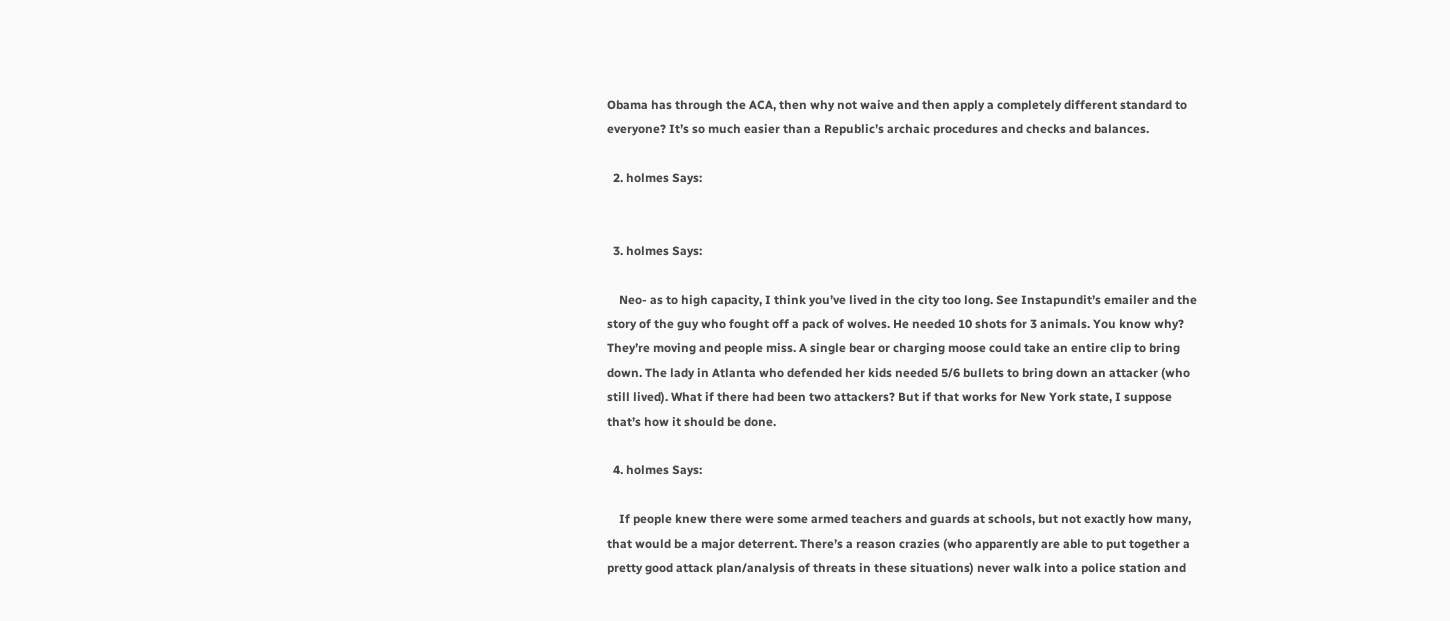Obama has through the ACA, then why not waive and then apply a completely different standard to everyone? It’s so much easier than a Republic’s archaic procedures and checks and balances.

  2. holmes Says:


  3. holmes Says:

    Neo- as to high capacity, I think you’ve lived in the city too long. See Instapundit’s emailer and the story of the guy who fought off a pack of wolves. He needed 10 shots for 3 animals. You know why? They’re moving and people miss. A single bear or charging moose could take an entire clip to bring down. The lady in Atlanta who defended her kids needed 5/6 bullets to bring down an attacker (who still lived). What if there had been two attackers? But if that works for New York state, I suppose that’s how it should be done.

  4. holmes Says:

    If people knew there were some armed teachers and guards at schools, but not exactly how many, that would be a major deterrent. There’s a reason crazies (who apparently are able to put together a pretty good attack plan/analysis of threats in these situations) never walk into a police station and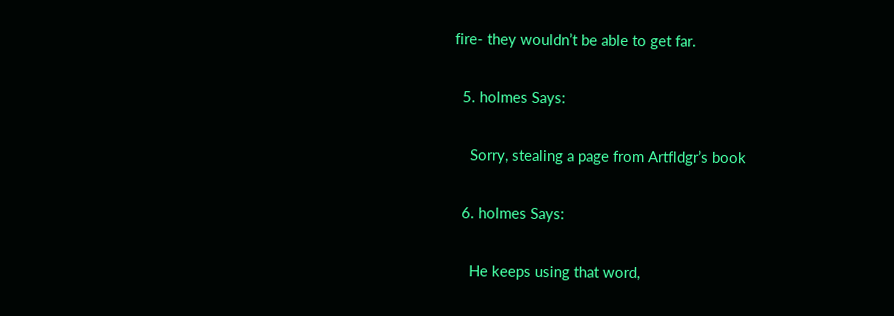fire- they wouldn’t be able to get far.

  5. holmes Says:

    Sorry, stealing a page from Artfldgr’s book

  6. holmes Says:

    He keeps using that word,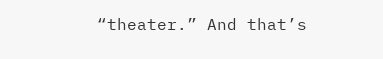“theater.” And that’s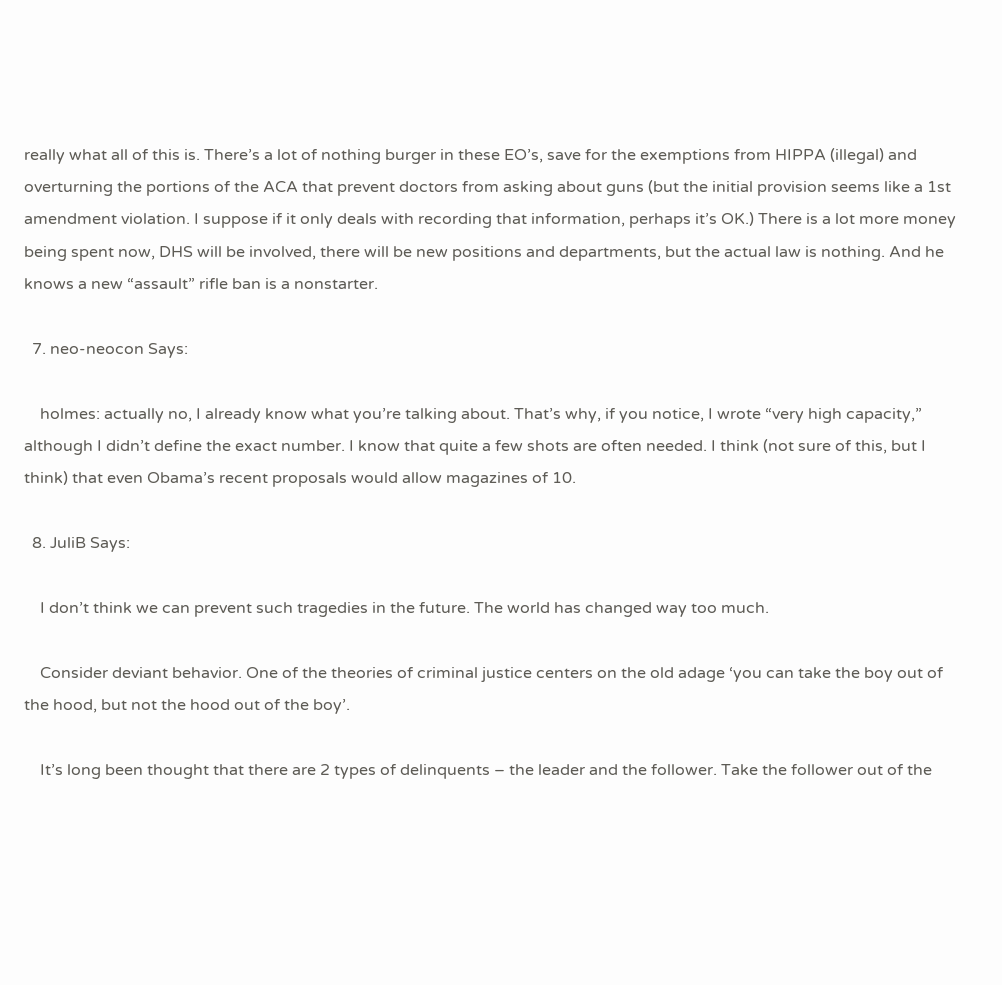really what all of this is. There’s a lot of nothing burger in these EO’s, save for the exemptions from HIPPA (illegal) and overturning the portions of the ACA that prevent doctors from asking about guns (but the initial provision seems like a 1st amendment violation. I suppose if it only deals with recording that information, perhaps it’s OK.) There is a lot more money being spent now, DHS will be involved, there will be new positions and departments, but the actual law is nothing. And he knows a new “assault” rifle ban is a nonstarter.

  7. neo-neocon Says:

    holmes: actually no, I already know what you’re talking about. That’s why, if you notice, I wrote “very high capacity,” although I didn’t define the exact number. I know that quite a few shots are often needed. I think (not sure of this, but I think) that even Obama’s recent proposals would allow magazines of 10.

  8. JuliB Says:

    I don’t think we can prevent such tragedies in the future. The world has changed way too much.

    Consider deviant behavior. One of the theories of criminal justice centers on the old adage ‘you can take the boy out of the hood, but not the hood out of the boy’.

    It’s long been thought that there are 2 types of delinquents – the leader and the follower. Take the follower out of the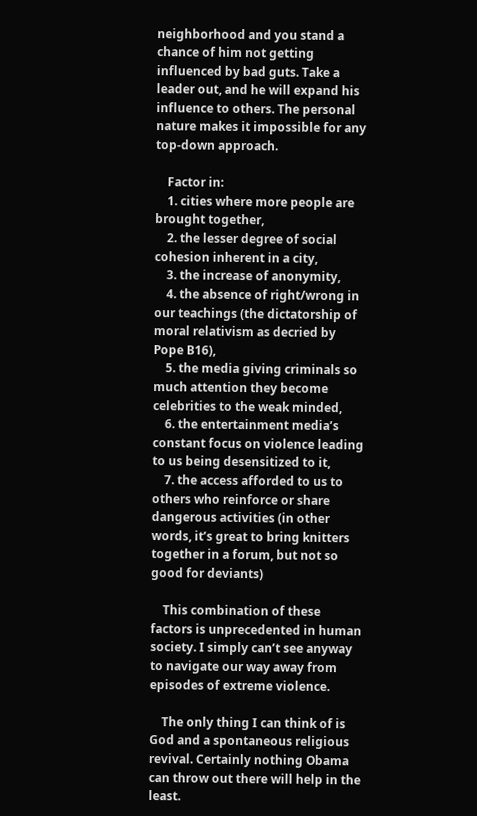neighborhood and you stand a chance of him not getting influenced by bad guts. Take a leader out, and he will expand his influence to others. The personal nature makes it impossible for any top-down approach.

    Factor in:
    1. cities where more people are brought together,
    2. the lesser degree of social cohesion inherent in a city,
    3. the increase of anonymity,
    4. the absence of right/wrong in our teachings (the dictatorship of moral relativism as decried by Pope B16),
    5. the media giving criminals so much attention they become celebrities to the weak minded,
    6. the entertainment media’s constant focus on violence leading to us being desensitized to it,
    7. the access afforded to us to others who reinforce or share dangerous activities (in other words, it’s great to bring knitters together in a forum, but not so good for deviants)

    This combination of these factors is unprecedented in human society. I simply can’t see anyway to navigate our way away from episodes of extreme violence.

    The only thing I can think of is God and a spontaneous religious revival. Certainly nothing Obama can throw out there will help in the least.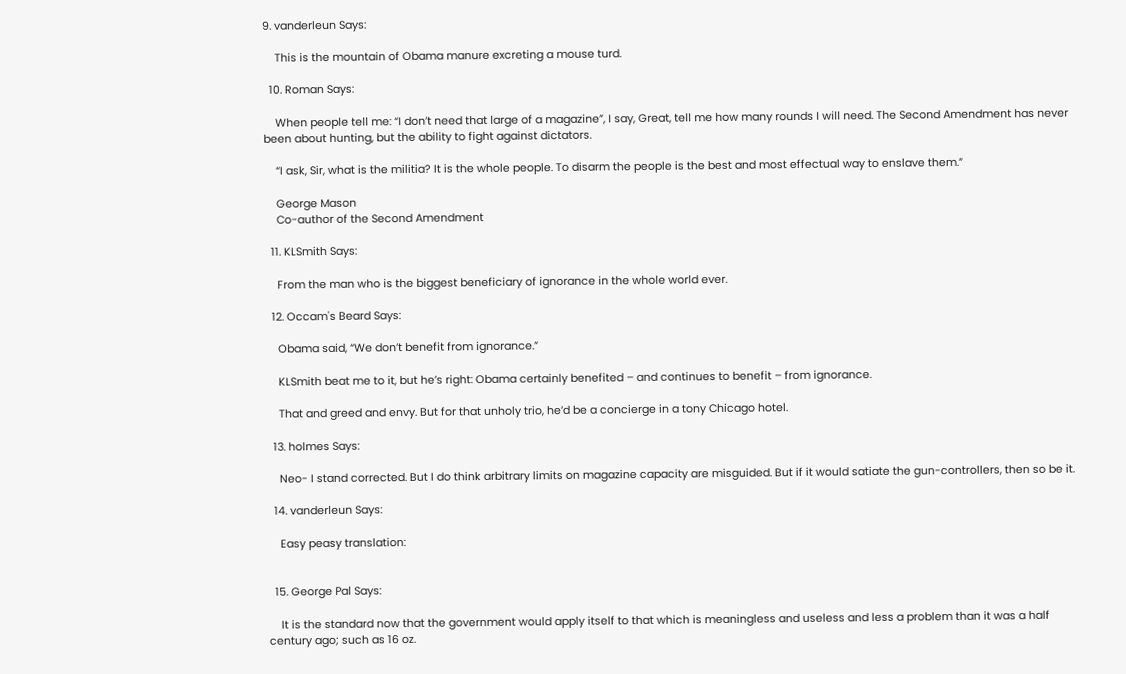9. vanderleun Says:

    This is the mountain of Obama manure excreting a mouse turd.

  10. Roman Says:

    When people tell me: “I don’t need that large of a magazine”, I say, Great, tell me how many rounds I will need. The Second Amendment has never been about hunting, but the ability to fight against dictators.

    “I ask, Sir, what is the militia? It is the whole people. To disarm the people is the best and most effectual way to enslave them.”

    George Mason
    Co-author of the Second Amendment

  11. KLSmith Says:

    From the man who is the biggest beneficiary of ignorance in the whole world ever.

  12. Occam's Beard Says:

    Obama said, “We don’t benefit from ignorance.”

    KLSmith beat me to it, but he’s right: Obama certainly benefited – and continues to benefit – from ignorance.

    That and greed and envy. But for that unholy trio, he’d be a concierge in a tony Chicago hotel.

  13. holmes Says:

    Neo- I stand corrected. But I do think arbitrary limits on magazine capacity are misguided. But if it would satiate the gun-controllers, then so be it.

  14. vanderleun Says:

    Easy peasy translation:


  15. George Pal Says:

    It is the standard now that the government would apply itself to that which is meaningless and useless and less a problem than it was a half century ago; such as 16 oz.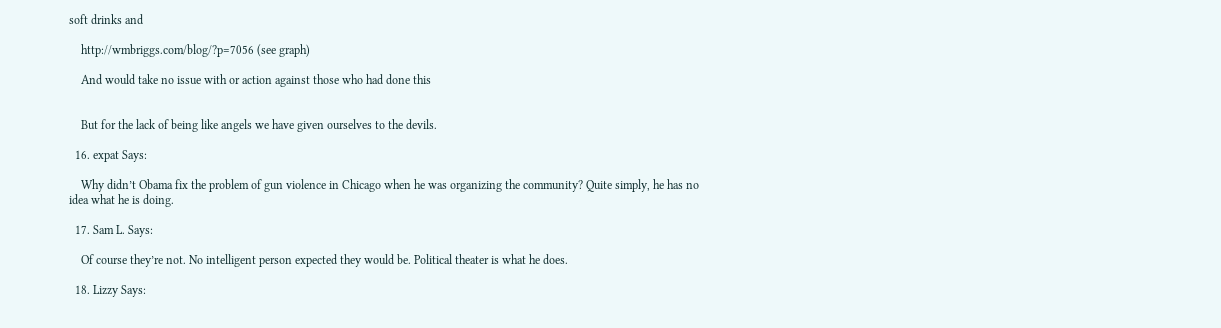soft drinks and

    http://wmbriggs.com/blog/?p=7056 (see graph)

    And would take no issue with or action against those who had done this


    But for the lack of being like angels we have given ourselves to the devils.

  16. expat Says:

    Why didn’t Obama fix the problem of gun violence in Chicago when he was organizing the community? Quite simply, he has no idea what he is doing.

  17. Sam L. Says:

    Of course they’re not. No intelligent person expected they would be. Political theater is what he does.

  18. Lizzy Says: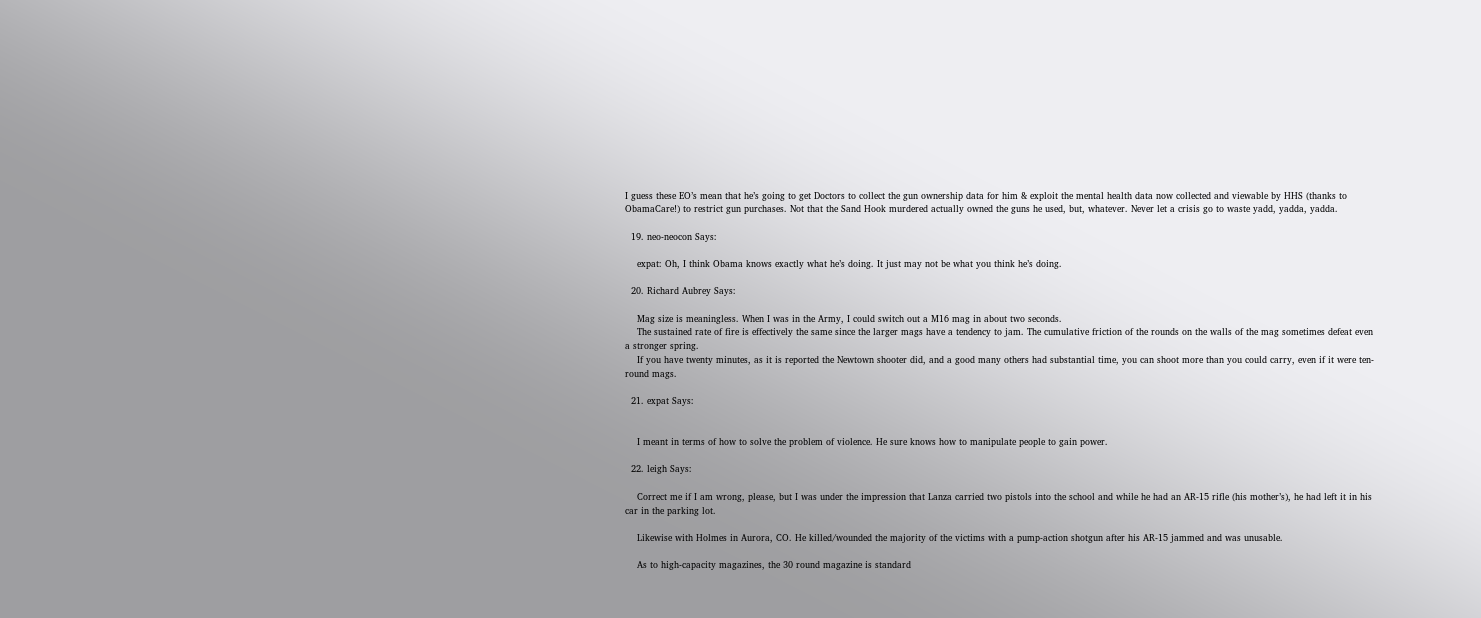I guess these EO’s mean that he’s going to get Doctors to collect the gun ownership data for him & exploit the mental health data now collected and viewable by HHS (thanks to ObamaCare!) to restrict gun purchases. Not that the Sand Hook murdered actually owned the guns he used, but, whatever. Never let a crisis go to waste yadd, yadda, yadda.

  19. neo-neocon Says:

    expat: Oh, I think Obama knows exactly what he’s doing. It just may not be what you think he’s doing.

  20. Richard Aubrey Says:

    Mag size is meaningless. When I was in the Army, I could switch out a M16 mag in about two seconds.
    The sustained rate of fire is effectively the same since the larger mags have a tendency to jam. The cumulative friction of the rounds on the walls of the mag sometimes defeat even a stronger spring.
    If you have twenty minutes, as it is reported the Newtown shooter did, and a good many others had substantial time, you can shoot more than you could carry, even if it were ten-round mags.

  21. expat Says:


    I meant in terms of how to solve the problem of violence. He sure knows how to manipulate people to gain power.

  22. leigh Says:

    Correct me if I am wrong, please, but I was under the impression that Lanza carried two pistols into the school and while he had an AR-15 rifle (his mother’s), he had left it in his car in the parking lot.

    Likewise with Holmes in Aurora, CO. He killed/wounded the majority of the victims with a pump-action shotgun after his AR-15 jammed and was unusable.

    As to high-capacity magazines, the 30 round magazine is standard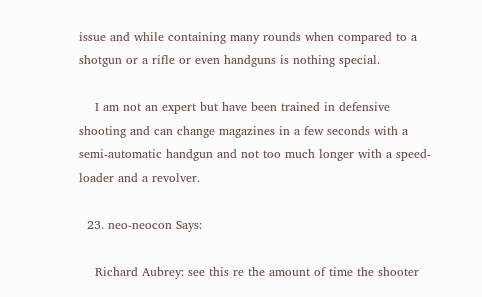issue and while containing many rounds when compared to a shotgun or a rifle or even handguns is nothing special.

    I am not an expert but have been trained in defensive shooting and can change magazines in a few seconds with a semi-automatic handgun and not too much longer with a speed-loader and a revolver.

  23. neo-neocon Says:

    Richard Aubrey: see this re the amount of time the shooter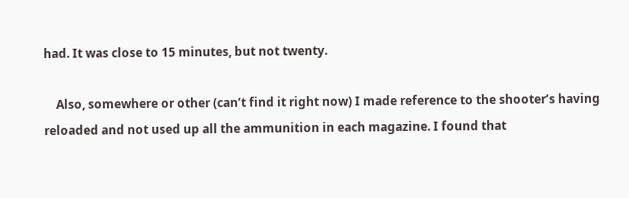had. It was close to 15 minutes, but not twenty.

    Also, somewhere or other (can’t find it right now) I made reference to the shooter’s having reloaded and not used up all the ammunition in each magazine. I found that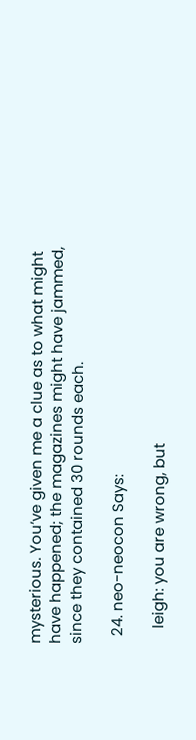mysterious. You’ve given me a clue as to what might have happened; the magazines might have jammed, since they contained 30 rounds each.

  24. neo-neocon Says:

    leigh: you are wrong, but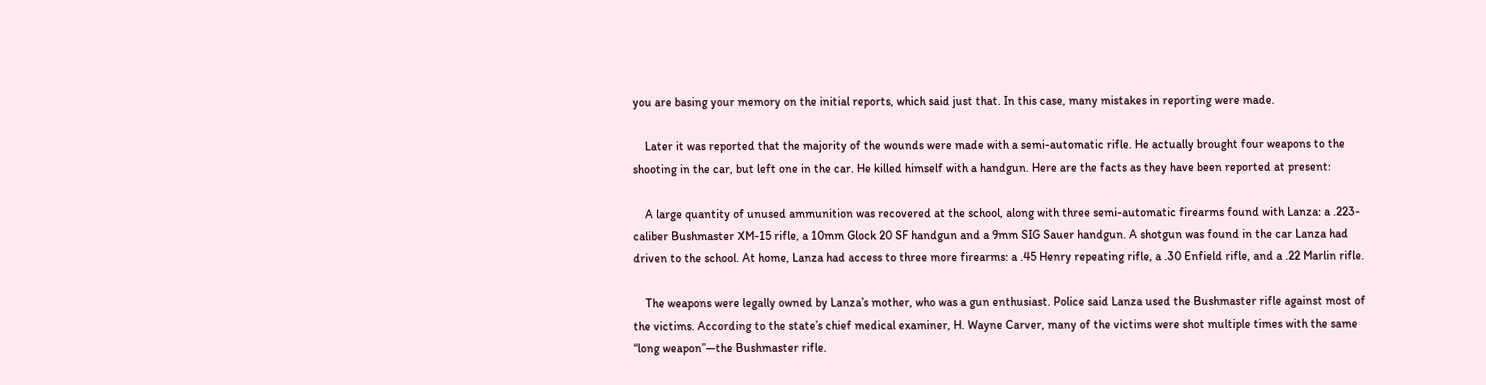you are basing your memory on the initial reports, which said just that. In this case, many mistakes in reporting were made.

    Later it was reported that the majority of the wounds were made with a semi-automatic rifle. He actually brought four weapons to the shooting in the car, but left one in the car. He killed himself with a handgun. Here are the facts as they have been reported at present:

    A large quantity of unused ammunition was recovered at the school, along with three semi-automatic firearms found with Lanza: a .223-caliber Bushmaster XM-15 rifle, a 10mm Glock 20 SF handgun and a 9mm SIG Sauer handgun. A shotgun was found in the car Lanza had driven to the school. At home, Lanza had access to three more firearms: a .45 Henry repeating rifle, a .30 Enfield rifle, and a .22 Marlin rifle.

    The weapons were legally owned by Lanza’s mother, who was a gun enthusiast. Police said Lanza used the Bushmaster rifle against most of the victims. According to the state’s chief medical examiner, H. Wayne Carver, many of the victims were shot multiple times with the same “long weapon”—the Bushmaster rifle.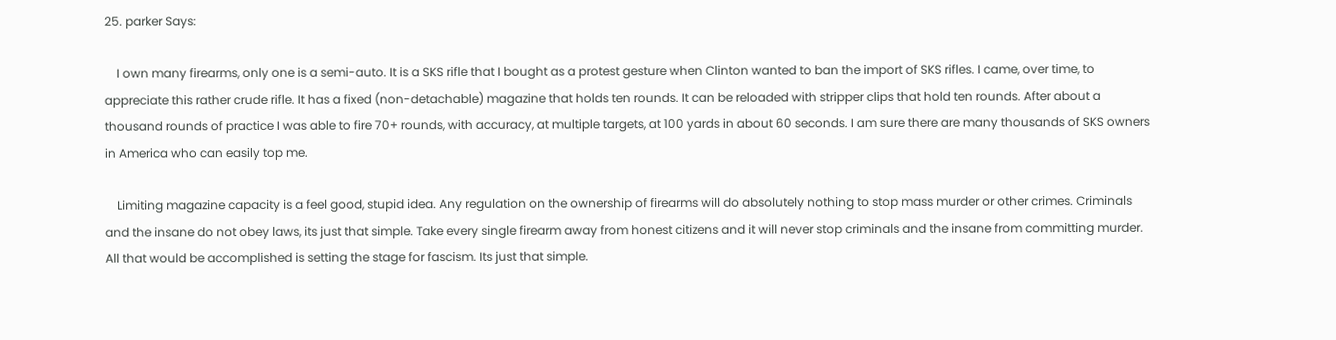25. parker Says:

    I own many firearms, only one is a semi-auto. It is a SKS rifle that I bought as a protest gesture when Clinton wanted to ban the import of SKS rifles. I came, over time, to appreciate this rather crude rifle. It has a fixed (non-detachable) magazine that holds ten rounds. It can be reloaded with stripper clips that hold ten rounds. After about a thousand rounds of practice I was able to fire 70+ rounds, with accuracy, at multiple targets, at 100 yards in about 60 seconds. I am sure there are many thousands of SKS owners in America who can easily top me.

    Limiting magazine capacity is a feel good, stupid idea. Any regulation on the ownership of firearms will do absolutely nothing to stop mass murder or other crimes. Criminals and the insane do not obey laws, its just that simple. Take every single firearm away from honest citizens and it will never stop criminals and the insane from committing murder. All that would be accomplished is setting the stage for fascism. Its just that simple.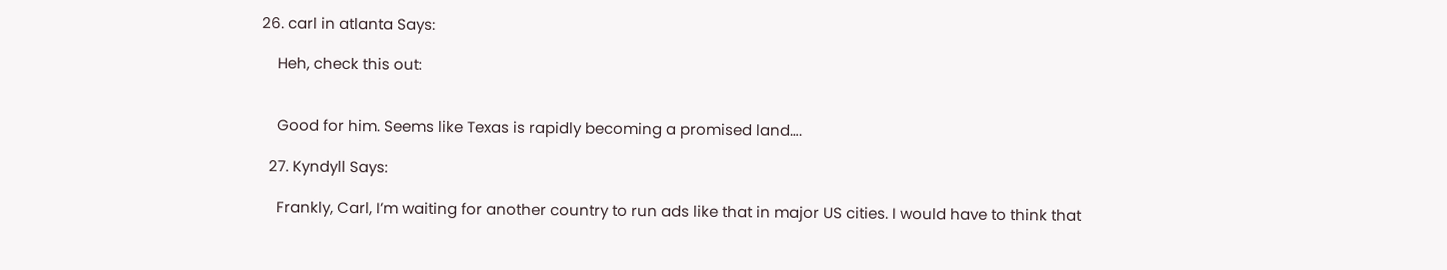26. carl in atlanta Says:

    Heh, check this out:


    Good for him. Seems like Texas is rapidly becoming a promised land….

  27. Kyndyll Says:

    Frankly, Carl, I’m waiting for another country to run ads like that in major US cities. I would have to think that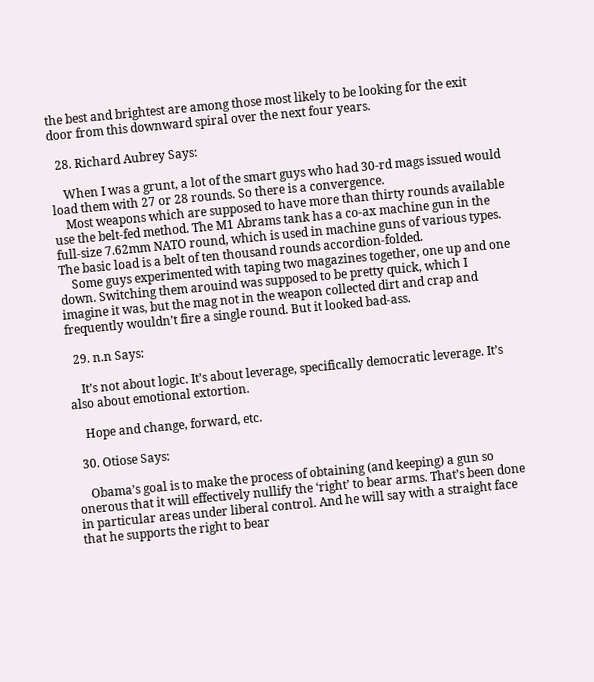the best and brightest are among those most likely to be looking for the exit door from this downward spiral over the next four years.

  28. Richard Aubrey Says:

    When I was a grunt, a lot of the smart guys who had 30-rd mags issued would load them with 27 or 28 rounds. So there is a convergence.
    Most weapons which are supposed to have more than thirty rounds available use the belt-fed method. The M1 Abrams tank has a co-ax machine gun in the full-size 7.62mm NATO round, which is used in machine guns of various types. The basic load is a belt of ten thousand rounds accordion-folded.
    Some guys experimented with taping two magazines together, one up and one down. Switching them arouind was supposed to be pretty quick, which I imagine it was, but the mag not in the weapon collected dirt and crap and frequently wouldn’t fire a single round. But it looked bad-ass.

  29. n.n Says:

    It’s not about logic. It’s about leverage, specifically democratic leverage. It’s also about emotional extortion.

    Hope and change, forward, etc.

  30. Otiose Says:

    Obama’s goal is to make the process of obtaining (and keeping) a gun so onerous that it will effectively nullify the ‘right’ to bear arms. That’s been done in particular areas under liberal control. And he will say with a straight face that he supports the right to bear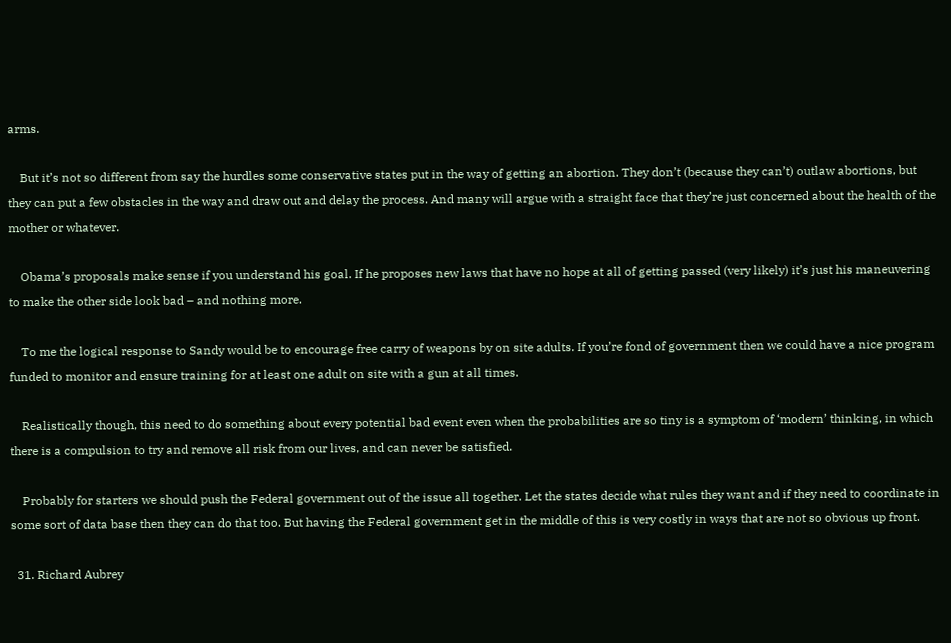arms.

    But it’s not so different from say the hurdles some conservative states put in the way of getting an abortion. They don’t (because they can’t) outlaw abortions, but they can put a few obstacles in the way and draw out and delay the process. And many will argue with a straight face that they’re just concerned about the health of the mother or whatever.

    Obama’s proposals make sense if you understand his goal. If he proposes new laws that have no hope at all of getting passed (very likely) it’s just his maneuvering to make the other side look bad – and nothing more.

    To me the logical response to Sandy would be to encourage free carry of weapons by on site adults. If you’re fond of government then we could have a nice program funded to monitor and ensure training for at least one adult on site with a gun at all times.

    Realistically though, this need to do something about every potential bad event even when the probabilities are so tiny is a symptom of ‘modern’ thinking, in which there is a compulsion to try and remove all risk from our lives, and can never be satisfied.

    Probably for starters we should push the Federal government out of the issue all together. Let the states decide what rules they want and if they need to coordinate in some sort of data base then they can do that too. But having the Federal government get in the middle of this is very costly in ways that are not so obvious up front.

  31. Richard Aubrey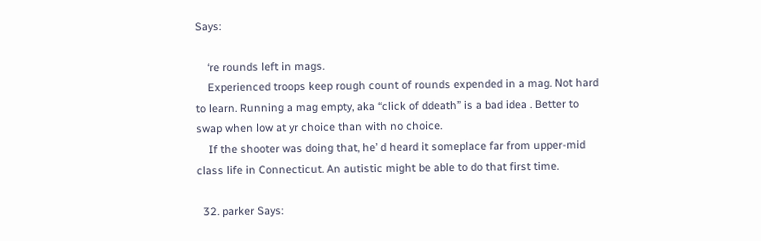Says:

    ‘re rounds left in mags.
    Experienced troops keep rough count of rounds expended in a mag. Not hard to learn. Running a mag empty, aka “click of ddeath” is a bad idea . Better to swap when low at yr choice than with no choice.
    If the shooter was doing that, he’ d heard it someplace far from upper-mid class life in Connecticut. An autistic might be able to do that first time.

  32. parker Says: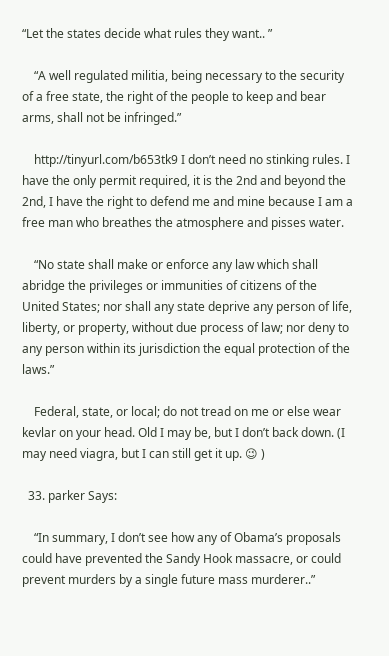“Let the states decide what rules they want.. ”

    “A well regulated militia, being necessary to the security of a free state, the right of the people to keep and bear arms, shall not be infringed.”

    http://tinyurl.com/b653tk9 I don’t need no stinking rules. I have the only permit required, it is the 2nd and beyond the 2nd, I have the right to defend me and mine because I am a free man who breathes the atmosphere and pisses water.

    “No state shall make or enforce any law which shall abridge the privileges or immunities of citizens of the United States; nor shall any state deprive any person of life, liberty, or property, without due process of law; nor deny to any person within its jurisdiction the equal protection of the laws.”

    Federal, state, or local; do not tread on me or else wear kevlar on your head. Old I may be, but I don’t back down. (I may need viagra, but I can still get it up. 😉 )

  33. parker Says:

    “In summary, I don’t see how any of Obama’s proposals could have prevented the Sandy Hook massacre, or could prevent murders by a single future mass murderer..”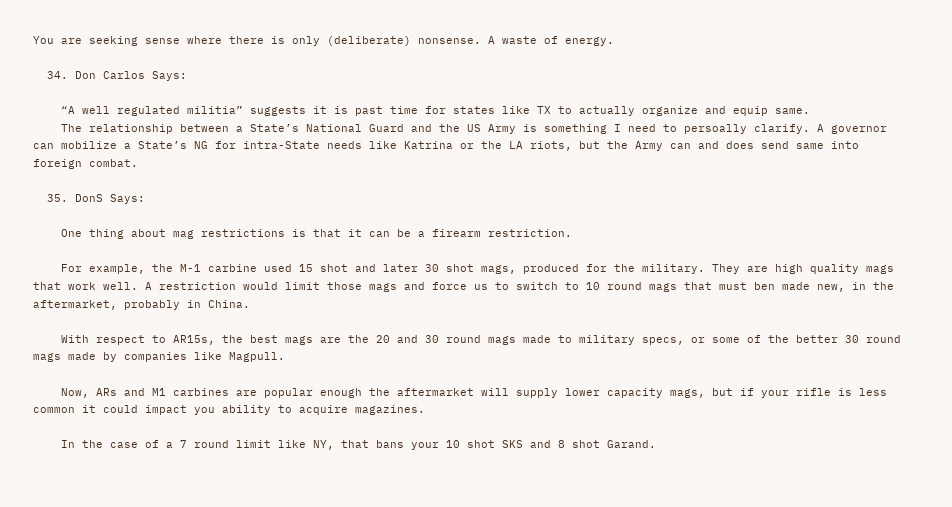You are seeking sense where there is only (deliberate) nonsense. A waste of energy.

  34. Don Carlos Says:

    “A well regulated militia” suggests it is past time for states like TX to actually organize and equip same.
    The relationship between a State’s National Guard and the US Army is something I need to persoally clarify. A governor can mobilize a State’s NG for intra-State needs like Katrina or the LA riots, but the Army can and does send same into foreign combat.

  35. DonS Says:

    One thing about mag restrictions is that it can be a firearm restriction.

    For example, the M-1 carbine used 15 shot and later 30 shot mags, produced for the military. They are high quality mags that work well. A restriction would limit those mags and force us to switch to 10 round mags that must ben made new, in the aftermarket, probably in China.

    With respect to AR15s, the best mags are the 20 and 30 round mags made to military specs, or some of the better 30 round mags made by companies like Magpull.

    Now, ARs and M1 carbines are popular enough the aftermarket will supply lower capacity mags, but if your rifle is less common it could impact you ability to acquire magazines.

    In the case of a 7 round limit like NY, that bans your 10 shot SKS and 8 shot Garand.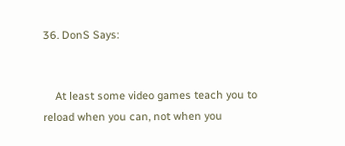36. DonS Says:


    At least some video games teach you to reload when you can, not when you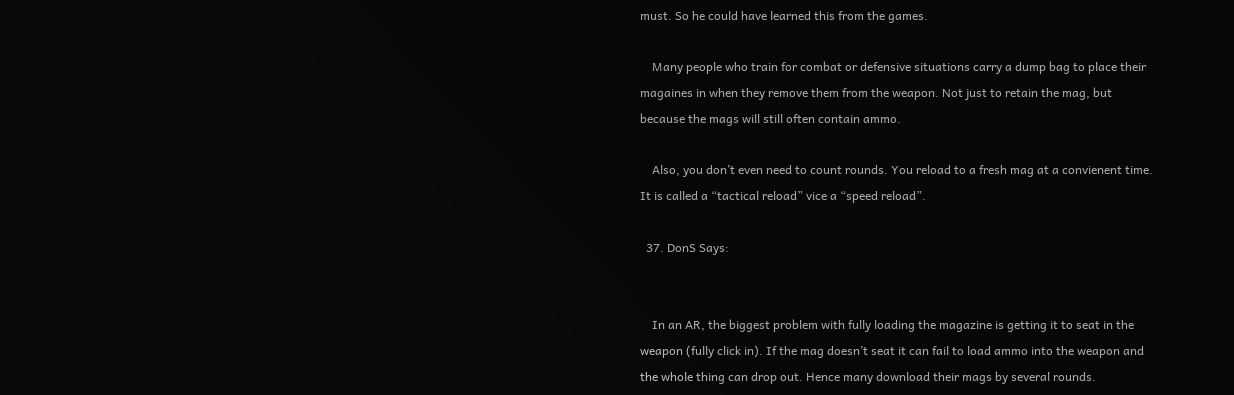must. So he could have learned this from the games.

    Many people who train for combat or defensive situations carry a dump bag to place their magaines in when they remove them from the weapon. Not just to retain the mag, but because the mags will still often contain ammo.

    Also, you don’t even need to count rounds. You reload to a fresh mag at a convienent time. It is called a “tactical reload” vice a “speed reload”.

  37. DonS Says:


    In an AR, the biggest problem with fully loading the magazine is getting it to seat in the weapon (fully click in). If the mag doesn’t seat it can fail to load ammo into the weapon and the whole thing can drop out. Hence many download their mags by several rounds.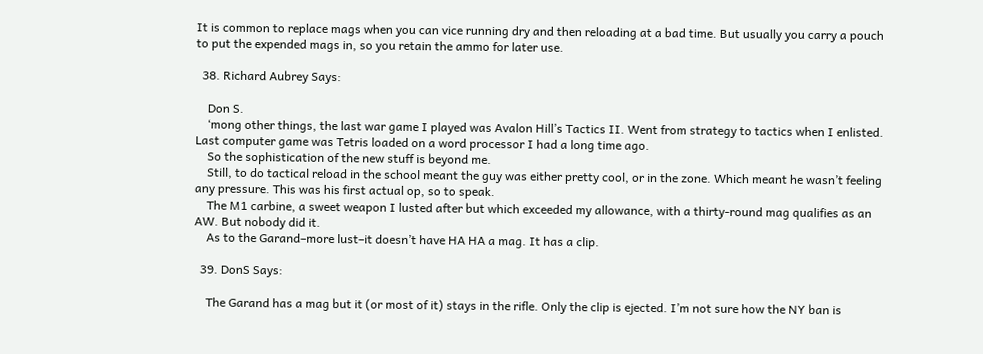It is common to replace mags when you can vice running dry and then reloading at a bad time. But usually you carry a pouch to put the expended mags in, so you retain the ammo for later use.

  38. Richard Aubrey Says:

    Don S.
    ‘mong other things, the last war game I played was Avalon Hill’s Tactics II. Went from strategy to tactics when I enlisted. Last computer game was Tetris loaded on a word processor I had a long time ago.
    So the sophistication of the new stuff is beyond me.
    Still, to do tactical reload in the school meant the guy was either pretty cool, or in the zone. Which meant he wasn’t feeling any pressure. This was his first actual op, so to speak.
    The M1 carbine, a sweet weapon I lusted after but which exceeded my allowance, with a thirty-round mag qualifies as an AW. But nobody did it.
    As to the Garand–more lust–it doesn’t have HA HA a mag. It has a clip.

  39. DonS Says:

    The Garand has a mag but it (or most of it) stays in the rifle. Only the clip is ejected. I’m not sure how the NY ban is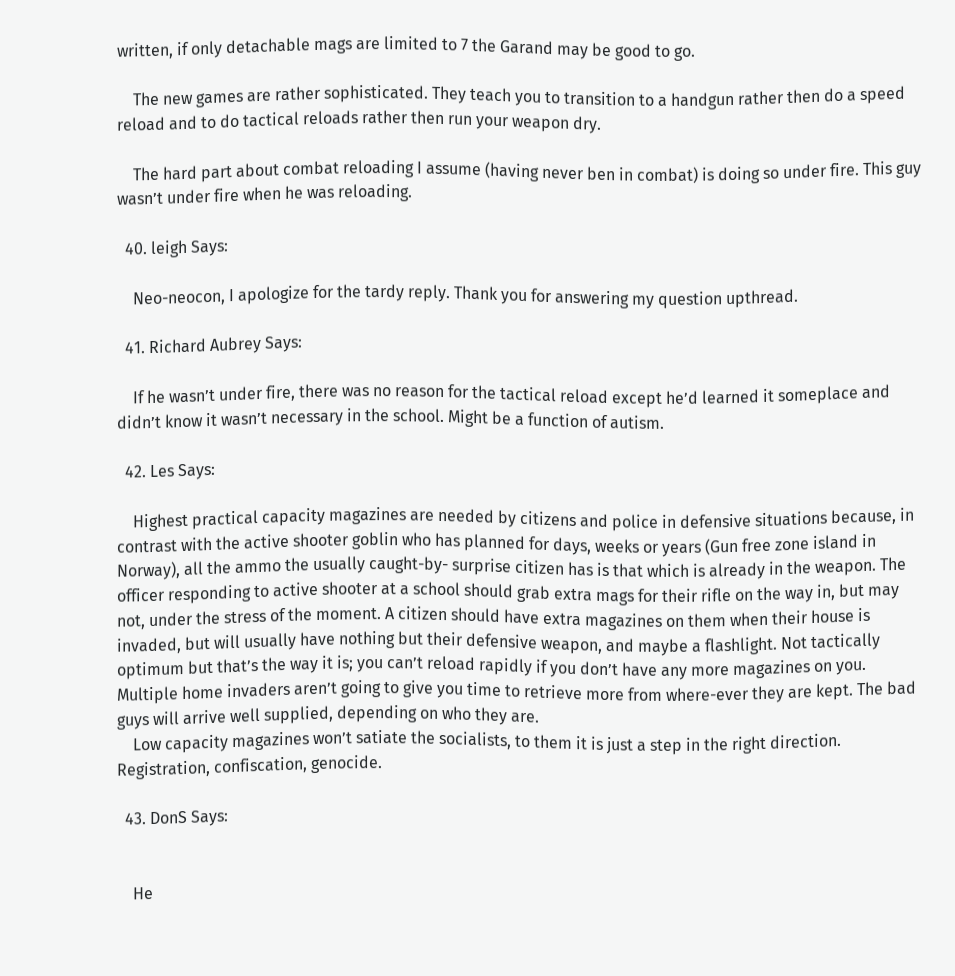written, if only detachable mags are limited to 7 the Garand may be good to go.

    The new games are rather sophisticated. They teach you to transition to a handgun rather then do a speed reload and to do tactical reloads rather then run your weapon dry.

    The hard part about combat reloading I assume (having never ben in combat) is doing so under fire. This guy wasn’t under fire when he was reloading.

  40. leigh Says:

    Neo-neocon, I apologize for the tardy reply. Thank you for answering my question upthread.

  41. Richard Aubrey Says:

    If he wasn’t under fire, there was no reason for the tactical reload except he’d learned it someplace and didn’t know it wasn’t necessary in the school. Might be a function of autism.

  42. Les Says:

    Highest practical capacity magazines are needed by citizens and police in defensive situations because, in contrast with the active shooter goblin who has planned for days, weeks or years (Gun free zone island in Norway), all the ammo the usually caught-by- surprise citizen has is that which is already in the weapon. The officer responding to active shooter at a school should grab extra mags for their rifle on the way in, but may not, under the stress of the moment. A citizen should have extra magazines on them when their house is invaded, but will usually have nothing but their defensive weapon, and maybe a flashlight. Not tactically optimum but that’s the way it is; you can’t reload rapidly if you don’t have any more magazines on you. Multiple home invaders aren’t going to give you time to retrieve more from where-ever they are kept. The bad guys will arrive well supplied, depending on who they are.
    Low capacity magazines won’t satiate the socialists, to them it is just a step in the right direction. Registration, confiscation, genocide.

  43. DonS Says:


    He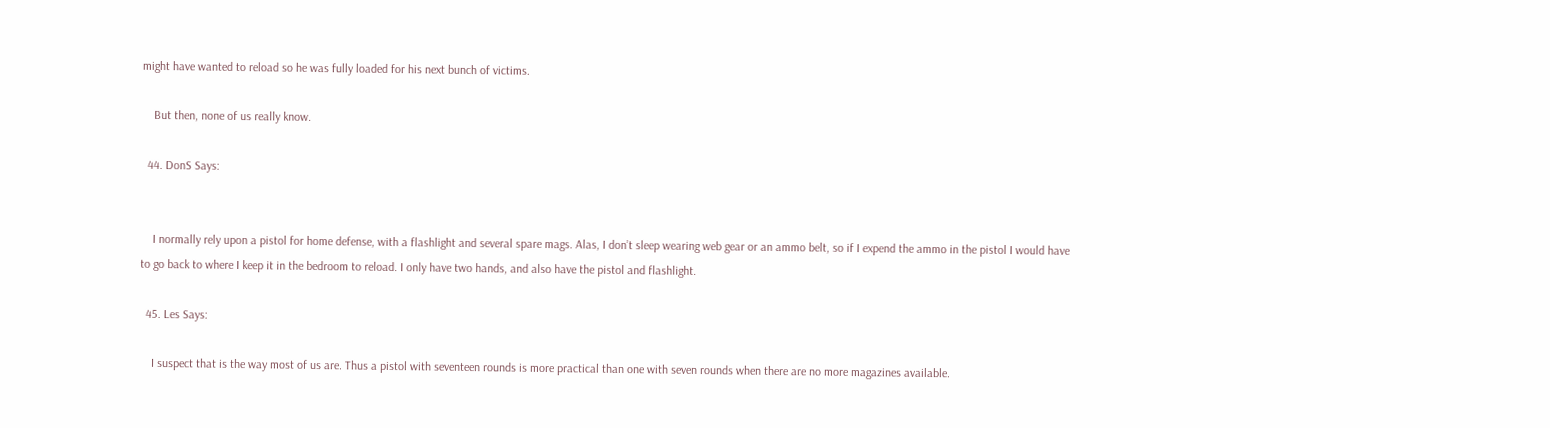might have wanted to reload so he was fully loaded for his next bunch of victims.

    But then, none of us really know.

  44. DonS Says:


    I normally rely upon a pistol for home defense, with a flashlight and several spare mags. Alas, I don’t sleep wearing web gear or an ammo belt, so if I expend the ammo in the pistol I would have to go back to where I keep it in the bedroom to reload. I only have two hands, and also have the pistol and flashlight.

  45. Les Says:

    I suspect that is the way most of us are. Thus a pistol with seventeen rounds is more practical than one with seven rounds when there are no more magazines available.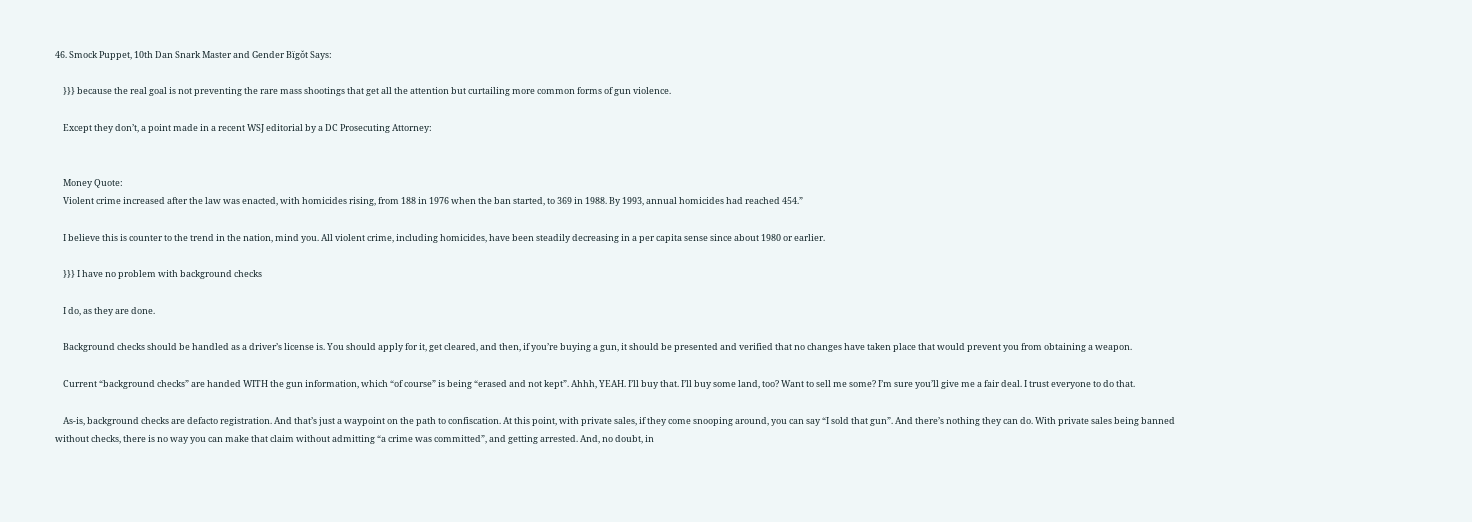46. Smock Puppet, 10th Dan Snark Master and Gender Bïgǒt Says:

    }}} because the real goal is not preventing the rare mass shootings that get all the attention but curtailing more common forms of gun violence.

    Except they don’t, a point made in a recent WSJ editorial by a DC Prosecuting Attorney:


    Money Quote:
    Violent crime increased after the law was enacted, with homicides rising, from 188 in 1976 when the ban started, to 369 in 1988. By 1993, annual homicides had reached 454.”

    I believe this is counter to the trend in the nation, mind you. All violent crime, including homicides, have been steadily decreasing in a per capita sense since about 1980 or earlier.

    }}} I have no problem with background checks

    I do, as they are done.

    Background checks should be handled as a driver’s license is. You should apply for it, get cleared, and then, if you’re buying a gun, it should be presented and verified that no changes have taken place that would prevent you from obtaining a weapon.

    Current “background checks” are handed WITH the gun information, which “of course” is being “erased and not kept”. Ahhh, YEAH. I’ll buy that. I’ll buy some land, too? Want to sell me some? I’m sure you’ll give me a fair deal. I trust everyone to do that.

    As-is, background checks are defacto registration. And that’s just a waypoint on the path to confiscation. At this point, with private sales, if they come snooping around, you can say “I sold that gun”. And there’s nothing they can do. With private sales being banned without checks, there is no way you can make that claim without admitting “a crime was committed”, and getting arrested. And, no doubt, in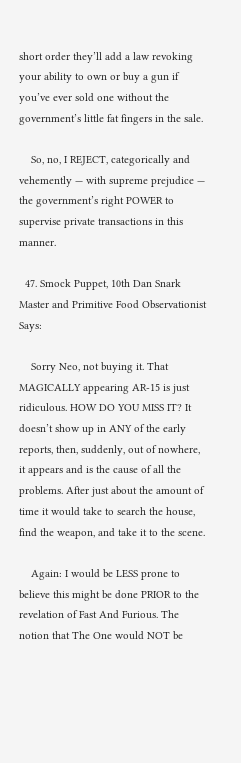short order they’ll add a law revoking your ability to own or buy a gun if you’ve ever sold one without the government’s little fat fingers in the sale.

    So, no, I REJECT, categorically and vehemently — with supreme prejudice — the government’s right POWER to supervise private transactions in this manner.

  47. Smock Puppet, 10th Dan Snark Master and Primitive Food Observationist Says:

    Sorry Neo, not buying it. That MAGICALLY appearing AR-15 is just ridiculous. HOW DO YOU MISS IT? It doesn’t show up in ANY of the early reports, then, suddenly, out of nowhere, it appears and is the cause of all the problems. After just about the amount of time it would take to search the house, find the weapon, and take it to the scene.

    Again: I would be LESS prone to believe this might be done PRIOR to the revelation of Fast And Furious. The notion that The One would NOT be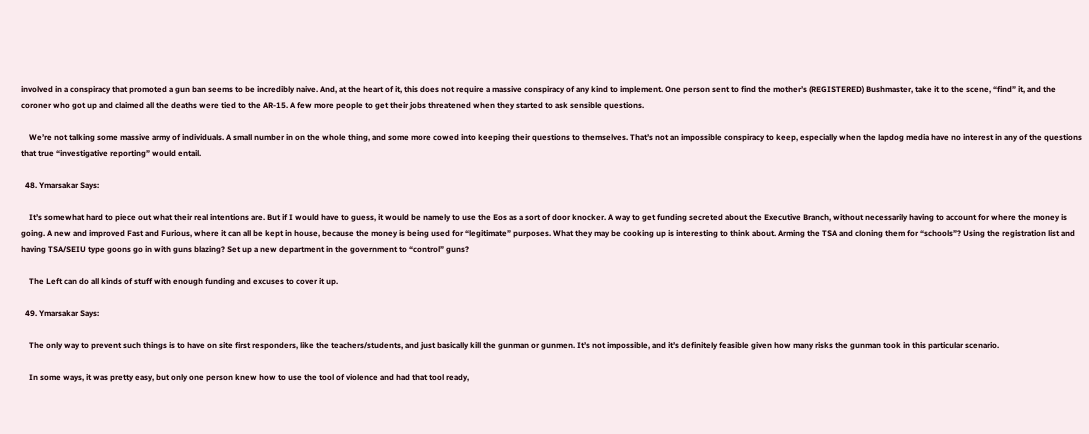involved in a conspiracy that promoted a gun ban seems to be incredibly naive. And, at the heart of it, this does not require a massive conspiracy of any kind to implement. One person sent to find the mother’s (REGISTERED) Bushmaster, take it to the scene, “find” it, and the coroner who got up and claimed all the deaths were tied to the AR-15. A few more people to get their jobs threatened when they started to ask sensible questions.

    We’re not talking some massive army of individuals. A small number in on the whole thing, and some more cowed into keeping their questions to themselves. That’s not an impossible conspiracy to keep, especially when the lapdog media have no interest in any of the questions that true “investigative reporting” would entail.

  48. Ymarsakar Says:

    It’s somewhat hard to piece out what their real intentions are. But if I would have to guess, it would be namely to use the Eos as a sort of door knocker. A way to get funding secreted about the Executive Branch, without necessarily having to account for where the money is going. A new and improved Fast and Furious, where it can all be kept in house, because the money is being used for “legitimate” purposes. What they may be cooking up is interesting to think about. Arming the TSA and cloning them for “schools”? Using the registration list and having TSA/SEIU type goons go in with guns blazing? Set up a new department in the government to “control” guns?

    The Left can do all kinds of stuff with enough funding and excuses to cover it up.

  49. Ymarsakar Says:

    The only way to prevent such things is to have on site first responders, like the teachers/students, and just basically kill the gunman or gunmen. It’s not impossible, and it’s definitely feasible given how many risks the gunman took in this particular scenario.

    In some ways, it was pretty easy, but only one person knew how to use the tool of violence and had that tool ready,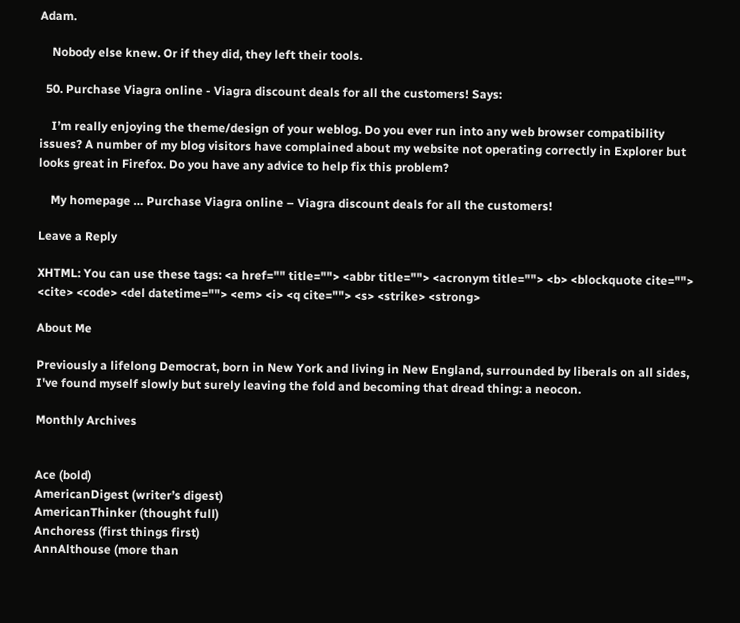Adam.

    Nobody else knew. Or if they did, they left their tools.

  50. Purchase Viagra online - Viagra discount deals for all the customers! Says:

    I’m really enjoying the theme/design of your weblog. Do you ever run into any web browser compatibility issues? A number of my blog visitors have complained about my website not operating correctly in Explorer but looks great in Firefox. Do you have any advice to help fix this problem?

    My homepage … Purchase Viagra online – Viagra discount deals for all the customers!

Leave a Reply

XHTML: You can use these tags: <a href="" title=""> <abbr title=""> <acronym title=""> <b> <blockquote cite=""> <cite> <code> <del datetime=""> <em> <i> <q cite=""> <s> <strike> <strong>

About Me

Previously a lifelong Democrat, born in New York and living in New England, surrounded by liberals on all sides, I've found myself slowly but surely leaving the fold and becoming that dread thing: a neocon.

Monthly Archives


Ace (bold)
AmericanDigest (writer’s digest)
AmericanThinker (thought full)
Anchoress (first things first)
AnnAlthouse (more than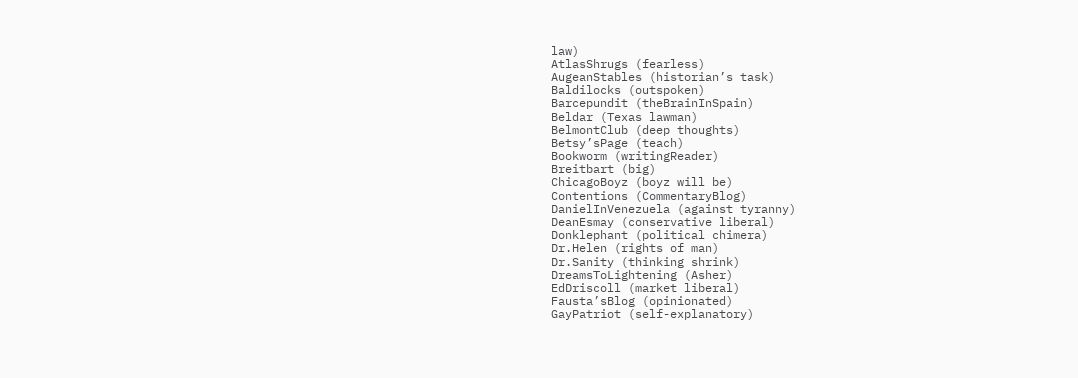law)
AtlasShrugs (fearless)
AugeanStables (historian’s task)
Baldilocks (outspoken)
Barcepundit (theBrainInSpain)
Beldar (Texas lawman)
BelmontClub (deep thoughts)
Betsy’sPage (teach)
Bookworm (writingReader)
Breitbart (big)
ChicagoBoyz (boyz will be)
Contentions (CommentaryBlog)
DanielInVenezuela (against tyranny)
DeanEsmay (conservative liberal)
Donklephant (political chimera)
Dr.Helen (rights of man)
Dr.Sanity (thinking shrink)
DreamsToLightening (Asher)
EdDriscoll (market liberal)
Fausta’sBlog (opinionated)
GayPatriot (self-explanatory)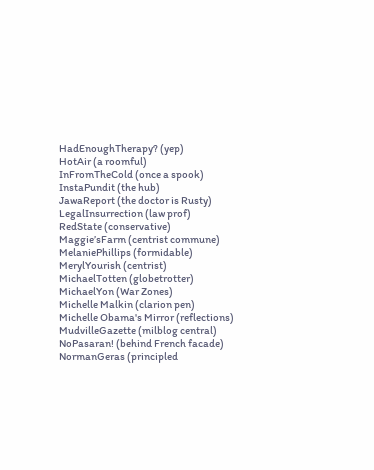HadEnoughTherapy? (yep)
HotAir (a roomful)
InFromTheCold (once a spook)
InstaPundit (the hub)
JawaReport (the doctor is Rusty)
LegalInsurrection (law prof)
RedState (conservative)
Maggie’sFarm (centrist commune)
MelaniePhillips (formidable)
MerylYourish (centrist)
MichaelTotten (globetrotter)
MichaelYon (War Zones)
Michelle Malkin (clarion pen)
Michelle Obama's Mirror (reflections)
MudvilleGazette (milblog central)
NoPasaran! (behind French facade)
NormanGeras (principled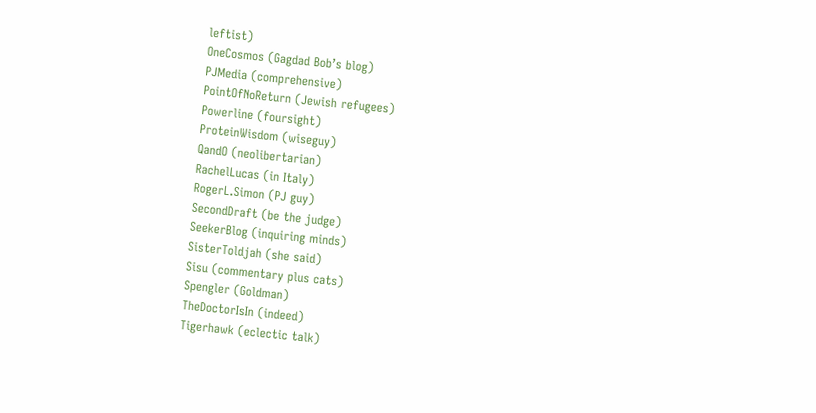leftist)
OneCosmos (Gagdad Bob’s blog)
PJMedia (comprehensive)
PointOfNoReturn (Jewish refugees)
Powerline (foursight)
ProteinWisdom (wiseguy)
QandO (neolibertarian)
RachelLucas (in Italy)
RogerL.Simon (PJ guy)
SecondDraft (be the judge)
SeekerBlog (inquiring minds)
SisterToldjah (she said)
Sisu (commentary plus cats)
Spengler (Goldman)
TheDoctorIsIn (indeed)
Tigerhawk (eclectic talk)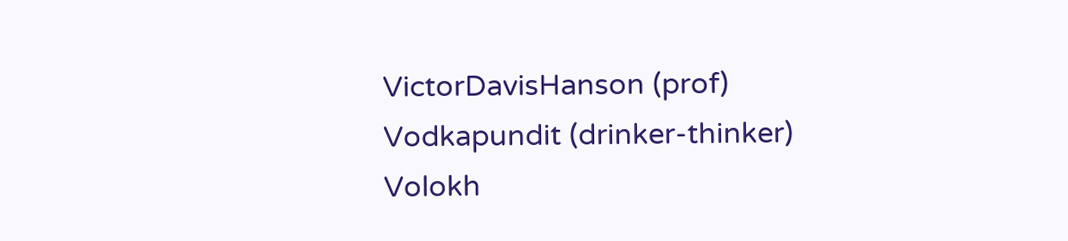VictorDavisHanson (prof)
Vodkapundit (drinker-thinker)
Volokh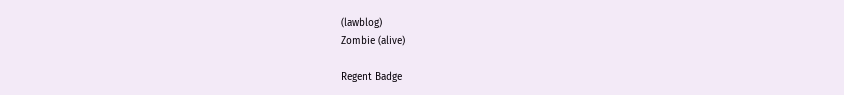(lawblog)
Zombie (alive)

Regent Badge